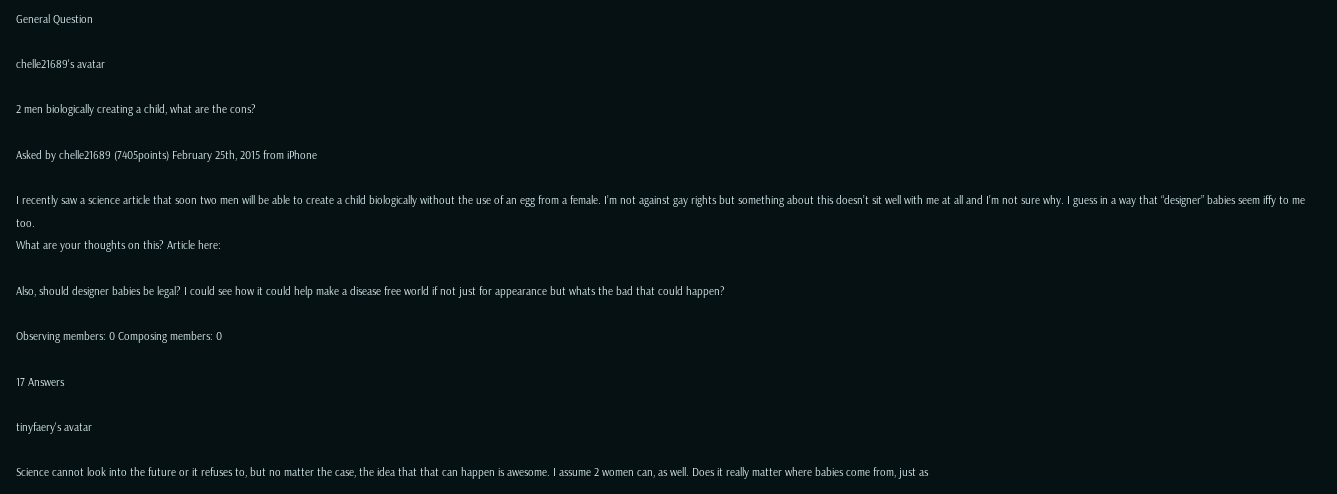General Question

chelle21689's avatar

2 men biologically creating a child, what are the cons?

Asked by chelle21689 (7405points) February 25th, 2015 from iPhone

I recently saw a science article that soon two men will be able to create a child biologically without the use of an egg from a female. I’m not against gay rights but something about this doesn’t sit well with me at all and I’m not sure why. I guess in a way that “designer” babies seem iffy to me too.
What are your thoughts on this? Article here:

Also, should designer babies be legal? I could see how it could help make a disease free world if not just for appearance but whats the bad that could happen?

Observing members: 0 Composing members: 0

17 Answers

tinyfaery's avatar

Science cannot look into the future or it refuses to, but no matter the case, the idea that that can happen is awesome. I assume 2 women can, as well. Does it really matter where babies come from, just as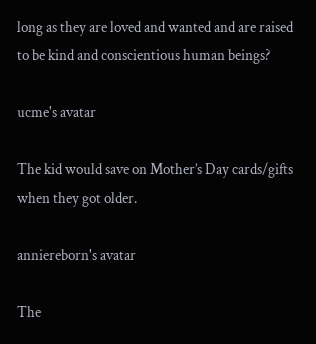long as they are loved and wanted and are raised to be kind and conscientious human beings?

ucme's avatar

The kid would save on Mother’s Day cards/gifts when they got older.

anniereborn's avatar

The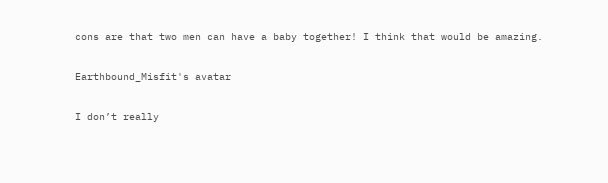cons are that two men can have a baby together! I think that would be amazing.

Earthbound_Misfit's avatar

I don’t really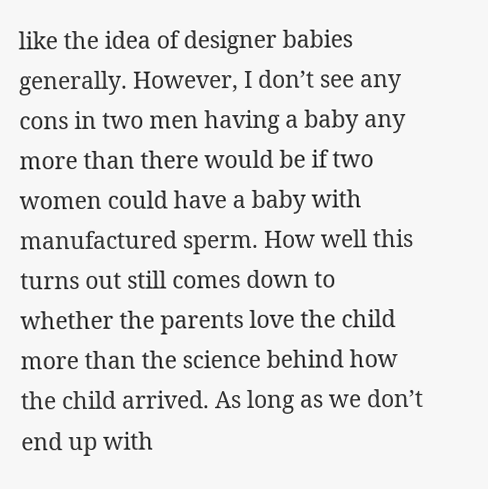like the idea of designer babies generally. However, I don’t see any cons in two men having a baby any more than there would be if two women could have a baby with manufactured sperm. How well this turns out still comes down to whether the parents love the child more than the science behind how the child arrived. As long as we don’t end up with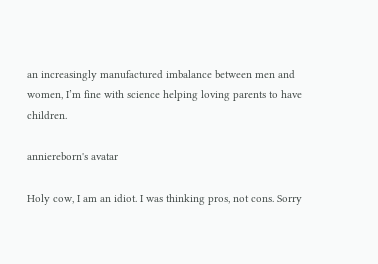an increasingly manufactured imbalance between men and women, I’m fine with science helping loving parents to have children.

anniereborn's avatar

Holy cow, I am an idiot. I was thinking pros, not cons. Sorry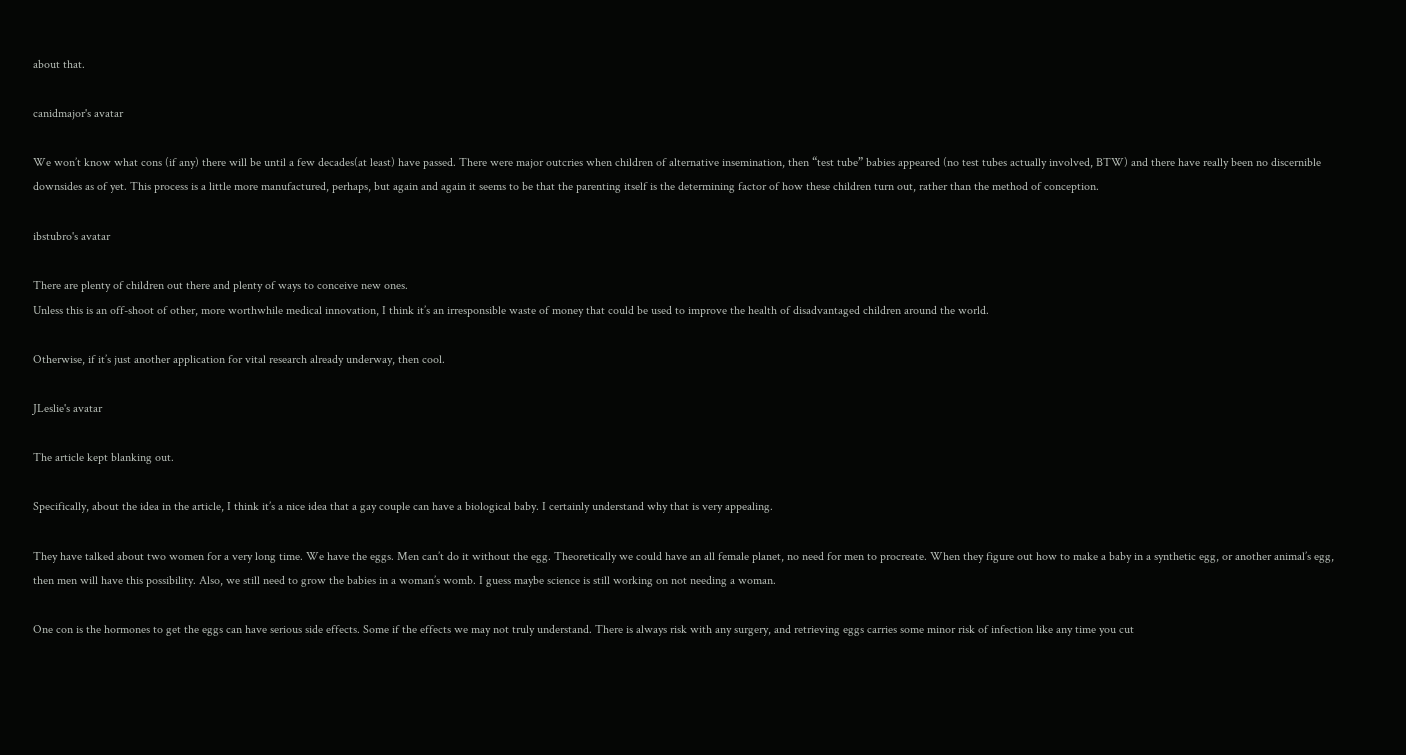about that.

canidmajor's avatar

We won’t know what cons (if any) there will be until a few decades(at least) have passed. There were major outcries when children of alternative insemination, then “test tube” babies appeared (no test tubes actually involved, BTW) and there have really been no discernible downsides as of yet. This process is a little more manufactured, perhaps, but again and again it seems to be that the parenting itself is the determining factor of how these children turn out, rather than the method of conception.

ibstubro's avatar

There are plenty of children out there and plenty of ways to conceive new ones.
Unless this is an off-shoot of other, more worthwhile medical innovation, I think it’s an irresponsible waste of money that could be used to improve the health of disadvantaged children around the world.

Otherwise, if it’s just another application for vital research already underway, then cool.

JLeslie's avatar

The article kept blanking out.

Specifically, about the idea in the article, I think it’s a nice idea that a gay couple can have a biological baby. I certainly understand why that is very appealing.

They have talked about two women for a very long time. We have the eggs. Men can’t do it without the egg. Theoretically we could have an all female planet, no need for men to procreate. When they figure out how to make a baby in a synthetic egg, or another animal’s egg, then men will have this possibility. Also, we still need to grow the babies in a woman’s womb. I guess maybe science is still working on not needing a woman.

One con is the hormones to get the eggs can have serious side effects. Some if the effects we may not truly understand. There is always risk with any surgery, and retrieving eggs carries some minor risk of infection like any time you cut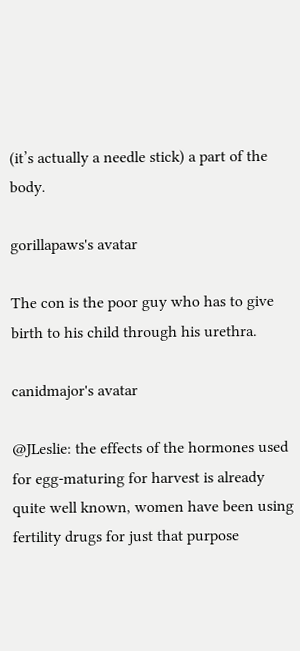(it’s actually a needle stick) a part of the body.

gorillapaws's avatar

The con is the poor guy who has to give birth to his child through his urethra.

canidmajor's avatar

@JLeslie: the effects of the hormones used for egg-maturing for harvest is already quite well known, women have been using fertility drugs for just that purpose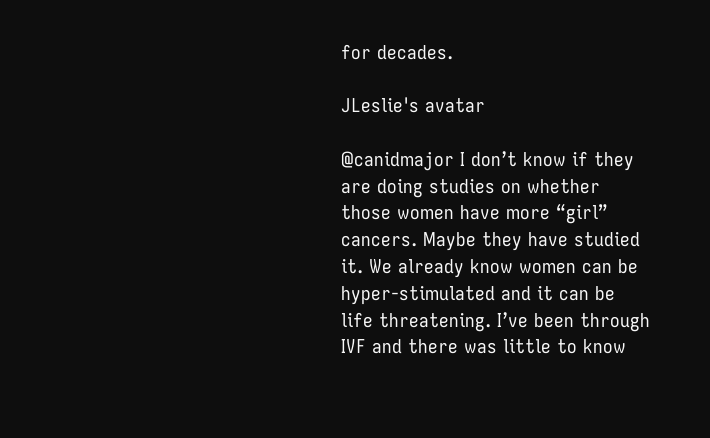for decades.

JLeslie's avatar

@canidmajor I don’t know if they are doing studies on whether those women have more “girl” cancers. Maybe they have studied it. We already know women can be hyper-stimulated and it can be life threatening. I’ve been through IVF and there was little to know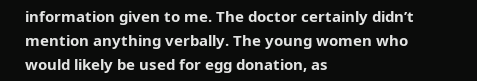information given to me. The doctor certainly didn’t mention anything verbally. The young women who would likely be used for egg donation, as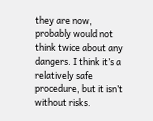they are now, probably would not think twice about any dangers. I think it’s a relatively safe procedure, but it isn’t without risks.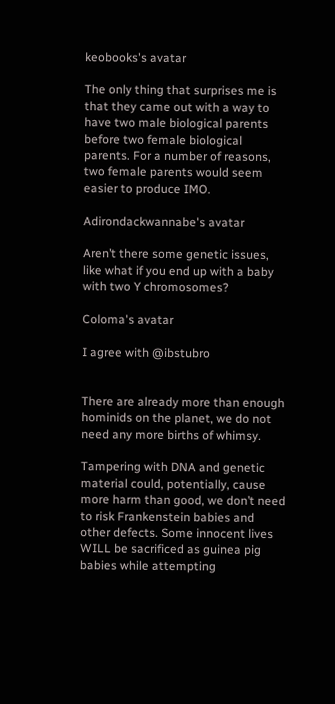keobooks's avatar

The only thing that surprises me is that they came out with a way to have two male biological parents before two female biological parents. For a number of reasons, two female parents would seem easier to produce IMO.

Adirondackwannabe's avatar

Aren’t there some genetic issues, like what if you end up with a baby with two Y chromosomes?

Coloma's avatar

I agree with @ibstubro


There are already more than enough hominids on the planet, we do not need any more births of whimsy.

Tampering with DNA and genetic material could, potentially, cause more harm than good, we don’t need to risk Frankenstein babies and other defects. Some innocent lives WILL be sacrificed as guinea pig babies while attempting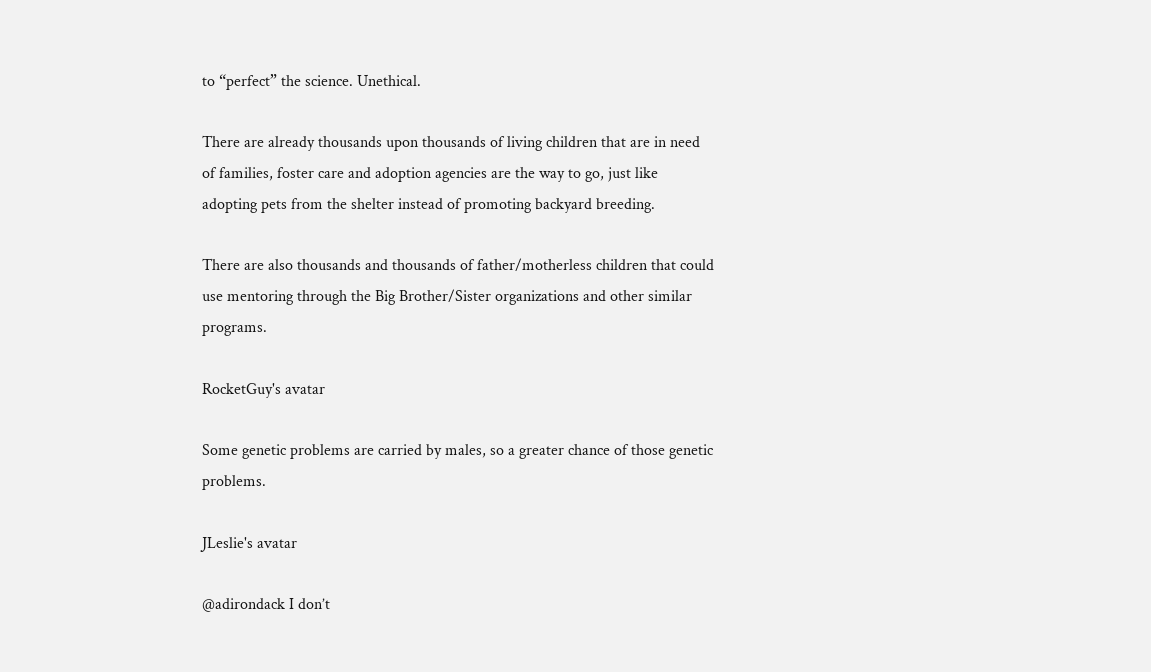to “perfect” the science. Unethical.

There are already thousands upon thousands of living children that are in need of families, foster care and adoption agencies are the way to go, just like adopting pets from the shelter instead of promoting backyard breeding.

There are also thousands and thousands of father/motherless children that could use mentoring through the Big Brother/Sister organizations and other similar programs.

RocketGuy's avatar

Some genetic problems are carried by males, so a greater chance of those genetic problems.

JLeslie's avatar

@adirondack I don’t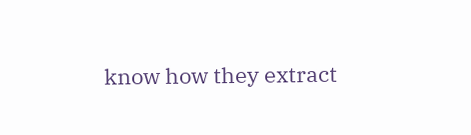know how they extract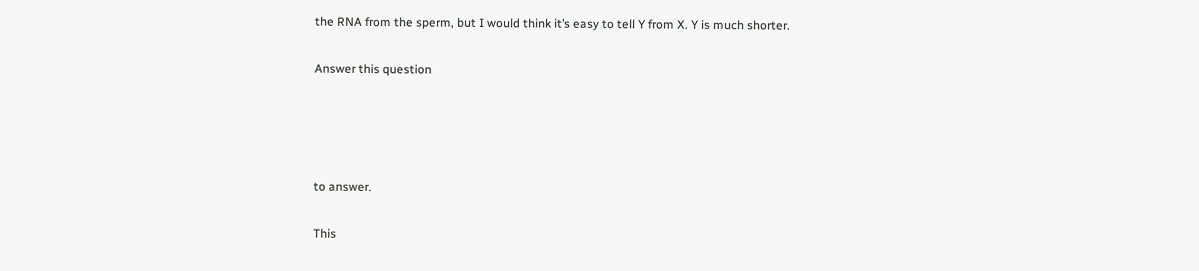the RNA from the sperm, but I would think it’s easy to tell Y from X. Y is much shorter.

Answer this question




to answer.

This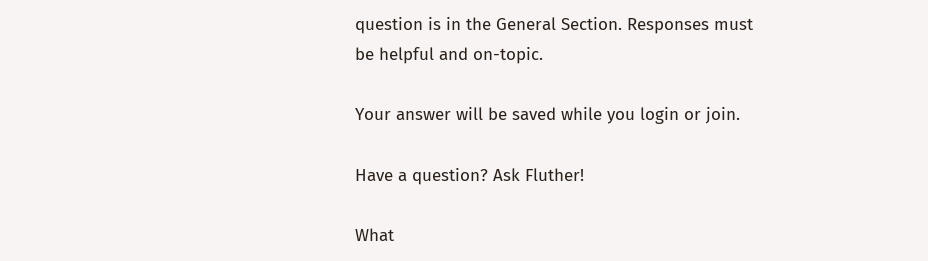question is in the General Section. Responses must be helpful and on-topic.

Your answer will be saved while you login or join.

Have a question? Ask Fluther!

What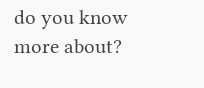do you know more about?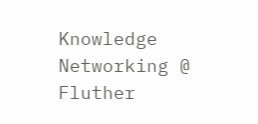Knowledge Networking @ Fluther